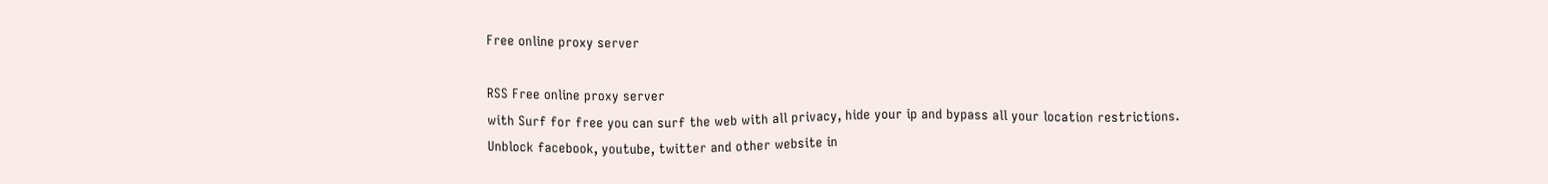Free online proxy server

RSS Free online proxy server
with Surf for free you can surf the web with all privacy, hide your ip and bypass all your location restrictions.
Unblock facebook, youtube, twitter and other website in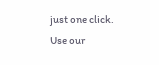just one click.
Use our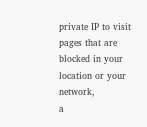private IP to visit pages that are blocked in your location or your network,
a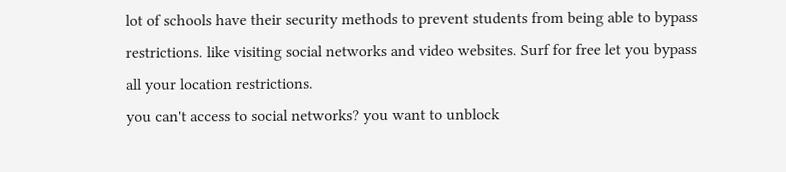lot of schools have their security methods to prevent students from being able to bypass restrictions. like visiting social networks and video websites. Surf for free let you bypass all your location restrictions.
you can't access to social networks? you want to unblock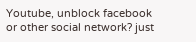Youtube, unblock facebook or other social network? just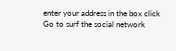enter your address in the box click Go to surf the social network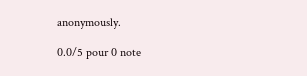anonymously.

0.0/5 pour 0 note